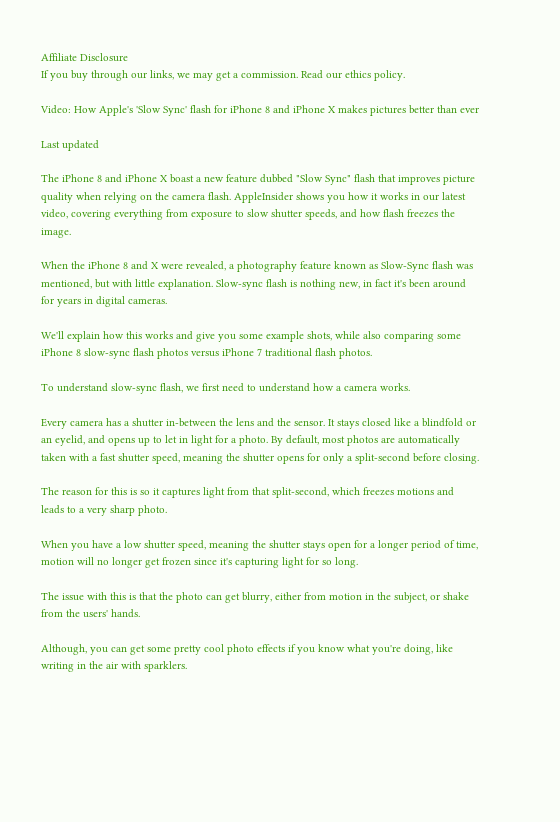Affiliate Disclosure
If you buy through our links, we may get a commission. Read our ethics policy.

Video: How Apple's 'Slow Sync' flash for iPhone 8 and iPhone X makes pictures better than ever

Last updated

The iPhone 8 and iPhone X boast a new feature dubbed "Slow Sync" flash that improves picture quality when relying on the camera flash. AppleInsider shows you how it works in our latest video, covering everything from exposure to slow shutter speeds, and how flash freezes the image.

When the iPhone 8 and X were revealed, a photography feature known as Slow-Sync flash was mentioned, but with little explanation. Slow-sync flash is nothing new, in fact it's been around for years in digital cameras.

We'll explain how this works and give you some example shots, while also comparing some iPhone 8 slow-sync flash photos versus iPhone 7 traditional flash photos.

To understand slow-sync flash, we first need to understand how a camera works.

Every camera has a shutter in-between the lens and the sensor. It stays closed like a blindfold or an eyelid, and opens up to let in light for a photo. By default, most photos are automatically taken with a fast shutter speed, meaning the shutter opens for only a split-second before closing.

The reason for this is so it captures light from that split-second, which freezes motions and leads to a very sharp photo.

When you have a low shutter speed, meaning the shutter stays open for a longer period of time, motion will no longer get frozen since it's capturing light for so long.

The issue with this is that the photo can get blurry, either from motion in the subject, or shake from the users' hands.

Although, you can get some pretty cool photo effects if you know what you're doing, like writing in the air with sparklers.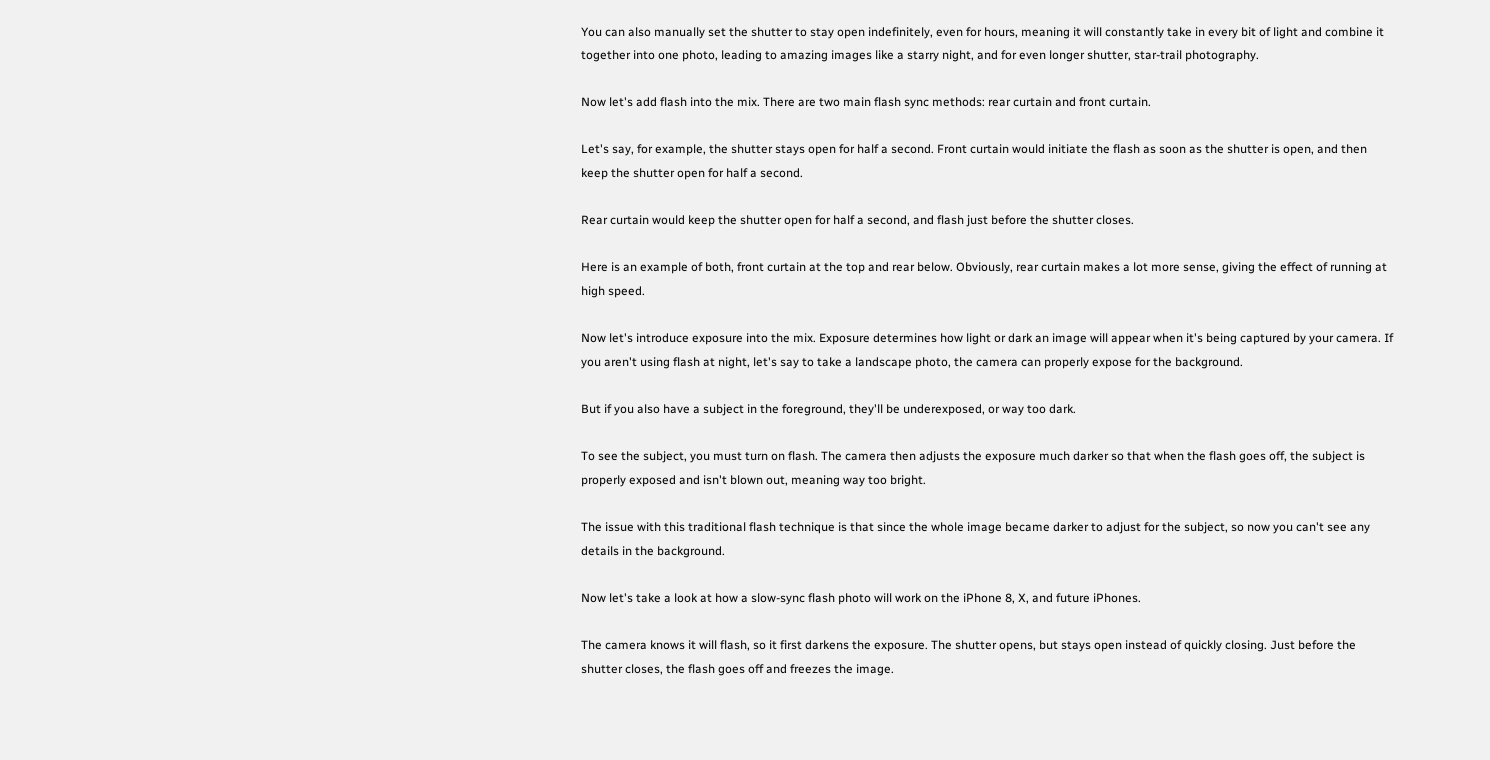You can also manually set the shutter to stay open indefinitely, even for hours, meaning it will constantly take in every bit of light and combine it together into one photo, leading to amazing images like a starry night, and for even longer shutter, star-trail photography.

Now let's add flash into the mix. There are two main flash sync methods: rear curtain and front curtain.

Let's say, for example, the shutter stays open for half a second. Front curtain would initiate the flash as soon as the shutter is open, and then keep the shutter open for half a second.

Rear curtain would keep the shutter open for half a second, and flash just before the shutter closes.

Here is an example of both, front curtain at the top and rear below. Obviously, rear curtain makes a lot more sense, giving the effect of running at high speed.

Now let's introduce exposure into the mix. Exposure determines how light or dark an image will appear when it's being captured by your camera. If you aren't using flash at night, let's say to take a landscape photo, the camera can properly expose for the background.

But if you also have a subject in the foreground, they'll be underexposed, or way too dark.

To see the subject, you must turn on flash. The camera then adjusts the exposure much darker so that when the flash goes off, the subject is properly exposed and isn't blown out, meaning way too bright.

The issue with this traditional flash technique is that since the whole image became darker to adjust for the subject, so now you can't see any details in the background.

Now let's take a look at how a slow-sync flash photo will work on the iPhone 8, X, and future iPhones.

The camera knows it will flash, so it first darkens the exposure. The shutter opens, but stays open instead of quickly closing. Just before the shutter closes, the flash goes off and freezes the image.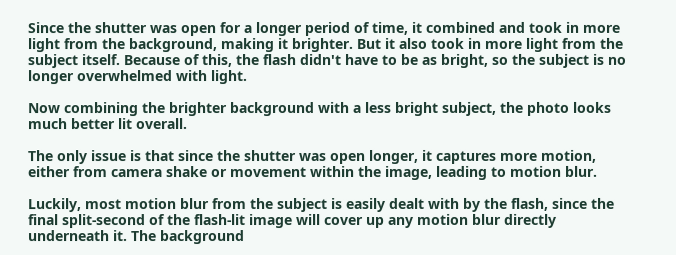Since the shutter was open for a longer period of time, it combined and took in more light from the background, making it brighter. But it also took in more light from the subject itself. Because of this, the flash didn't have to be as bright, so the subject is no longer overwhelmed with light.

Now combining the brighter background with a less bright subject, the photo looks much better lit overall.

The only issue is that since the shutter was open longer, it captures more motion, either from camera shake or movement within the image, leading to motion blur.

Luckily, most motion blur from the subject is easily dealt with by the flash, since the final split-second of the flash-lit image will cover up any motion blur directly underneath it. The background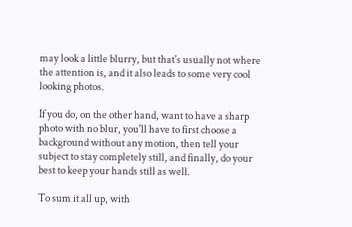may look a little blurry, but that's usually not where the attention is, and it also leads to some very cool looking photos.

If you do, on the other hand, want to have a sharp photo with no blur, you'll have to first choose a background without any motion, then tell your subject to stay completely still, and finally, do your best to keep your hands still as well.

To sum it all up, with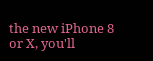the new iPhone 8 or X, you'll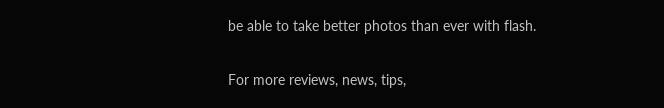be able to take better photos than ever with flash.

For more reviews, news, tips,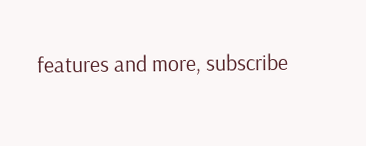features and more, subscribe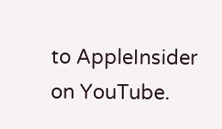to AppleInsider on YouTube.